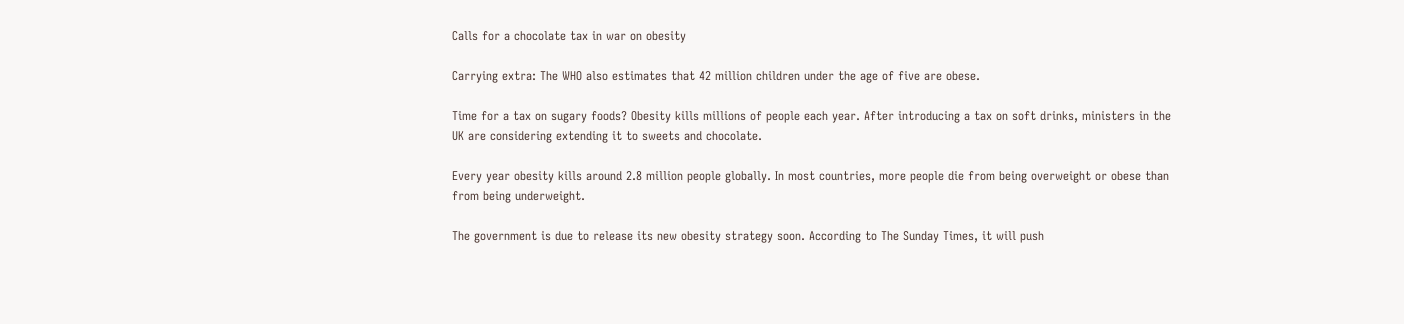Calls for a chocolate tax in war on obesity

Carrying extra: The WHO also estimates that 42 million children under the age of five are obese.

Time for a tax on sugary foods? Obesity kills millions of people each year. After introducing a tax on soft drinks, ministers in the UK are considering extending it to sweets and chocolate.

Every year obesity kills around 2.8 million people globally. In most countries, more people die from being overweight or obese than from being underweight.

The government is due to release its new obesity strategy soon. According to The Sunday Times, it will push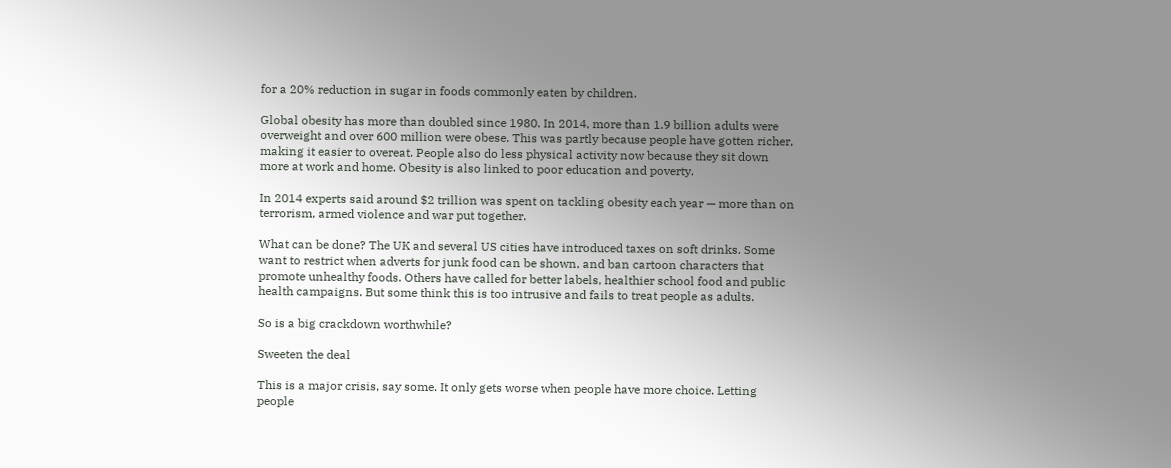for a 20% reduction in sugar in foods commonly eaten by children.

Global obesity has more than doubled since 1980. In 2014, more than 1.9 billion adults were overweight and over 600 million were obese. This was partly because people have gotten richer, making it easier to overeat. People also do less physical activity now because they sit down more at work and home. Obesity is also linked to poor education and poverty.

In 2014 experts said around $2 trillion was spent on tackling obesity each year — more than on terrorism, armed violence and war put together.

What can be done? The UK and several US cities have introduced taxes on soft drinks. Some want to restrict when adverts for junk food can be shown, and ban cartoon characters that promote unhealthy foods. Others have called for better labels, healthier school food and public health campaigns. But some think this is too intrusive and fails to treat people as adults.

So is a big crackdown worthwhile?

Sweeten the deal

This is a major crisis, say some. It only gets worse when people have more choice. Letting people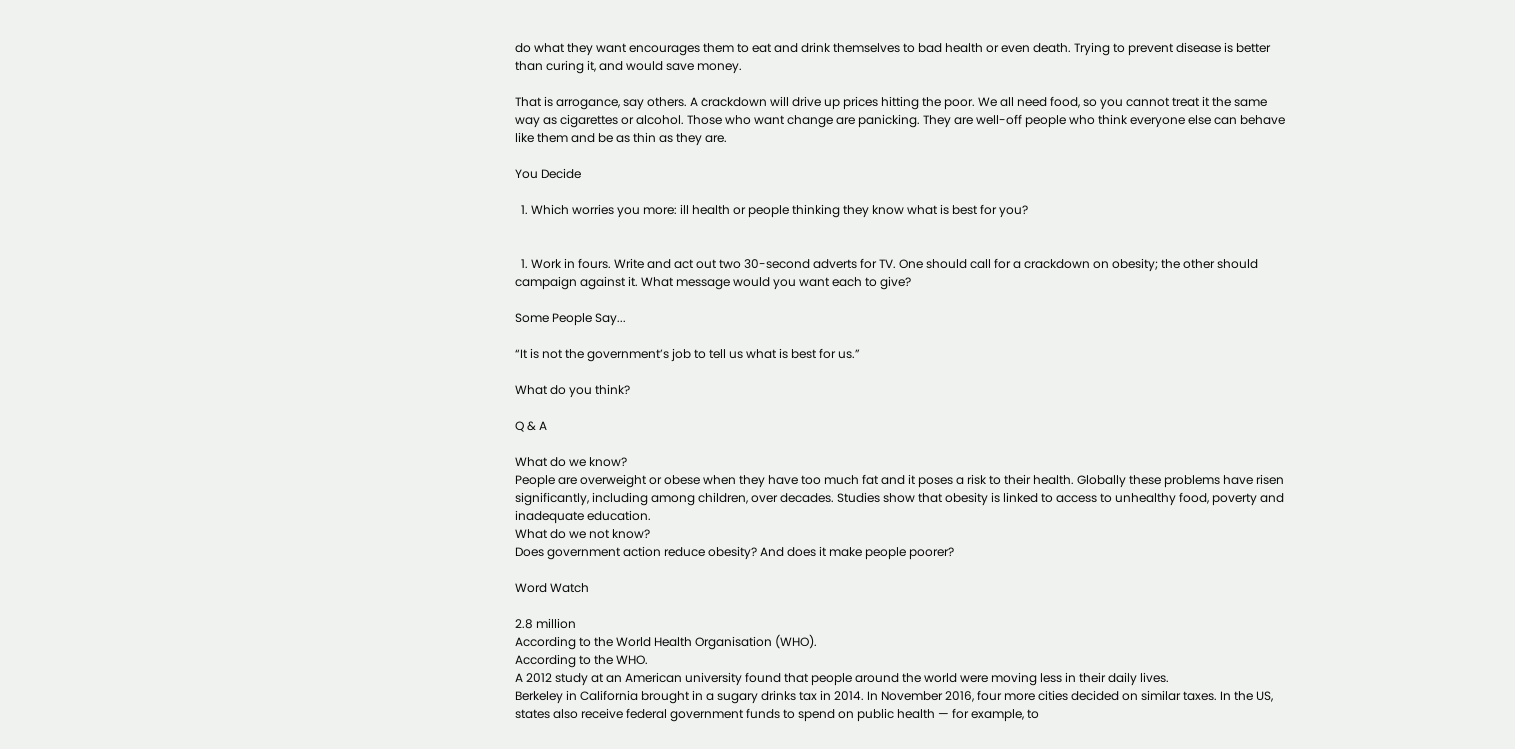do what they want encourages them to eat and drink themselves to bad health or even death. Trying to prevent disease is better than curing it, and would save money.

That is arrogance, say others. A crackdown will drive up prices hitting the poor. We all need food, so you cannot treat it the same way as cigarettes or alcohol. Those who want change are panicking. They are well-off people who think everyone else can behave like them and be as thin as they are.

You Decide

  1. Which worries you more: ill health or people thinking they know what is best for you?


  1. Work in fours. Write and act out two 30-second adverts for TV. One should call for a crackdown on obesity; the other should campaign against it. What message would you want each to give?

Some People Say...

“It is not the government’s job to tell us what is best for us.”

What do you think?

Q & A

What do we know?
People are overweight or obese when they have too much fat and it poses a risk to their health. Globally these problems have risen significantly, including among children, over decades. Studies show that obesity is linked to access to unhealthy food, poverty and inadequate education.
What do we not know?
Does government action reduce obesity? And does it make people poorer?

Word Watch

2.8 million
According to the World Health Organisation (WHO).
According to the WHO.
A 2012 study at an American university found that people around the world were moving less in their daily lives.
Berkeley in California brought in a sugary drinks tax in 2014. In November 2016, four more cities decided on similar taxes. In the US, states also receive federal government funds to spend on public health — for example, to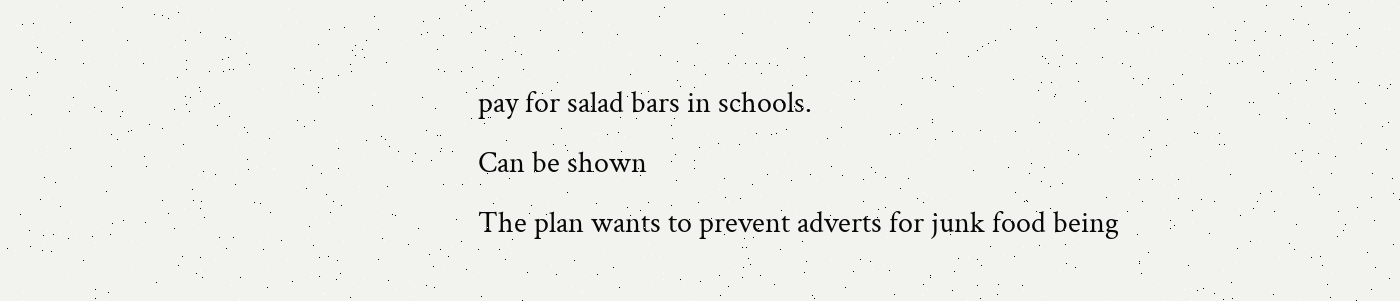pay for salad bars in schools.
Can be shown
The plan wants to prevent adverts for junk food being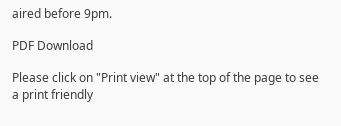aired before 9pm.

PDF Download

Please click on "Print view" at the top of the page to see a print friendly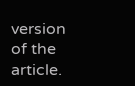version of the article.